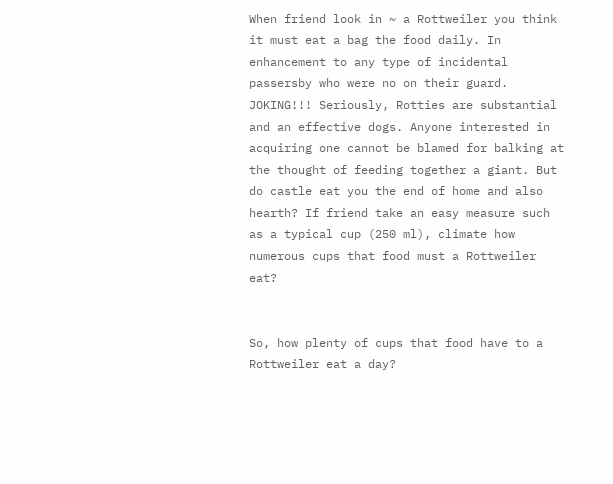When friend look in ~ a Rottweiler you think it must eat a bag the food daily. In enhancement to any type of incidental passersby who were no on their guard. JOKING!!! Seriously, Rotties are substantial and an effective dogs. Anyone interested in acquiring one cannot be blamed for balking at the thought of feeding together a giant. But do castle eat you the end of home and also hearth? If friend take an easy measure such as a typical cup (250 ml), climate how numerous cups that food must a Rottweiler eat?


So, how plenty of cups that food have to a Rottweiler eat a day?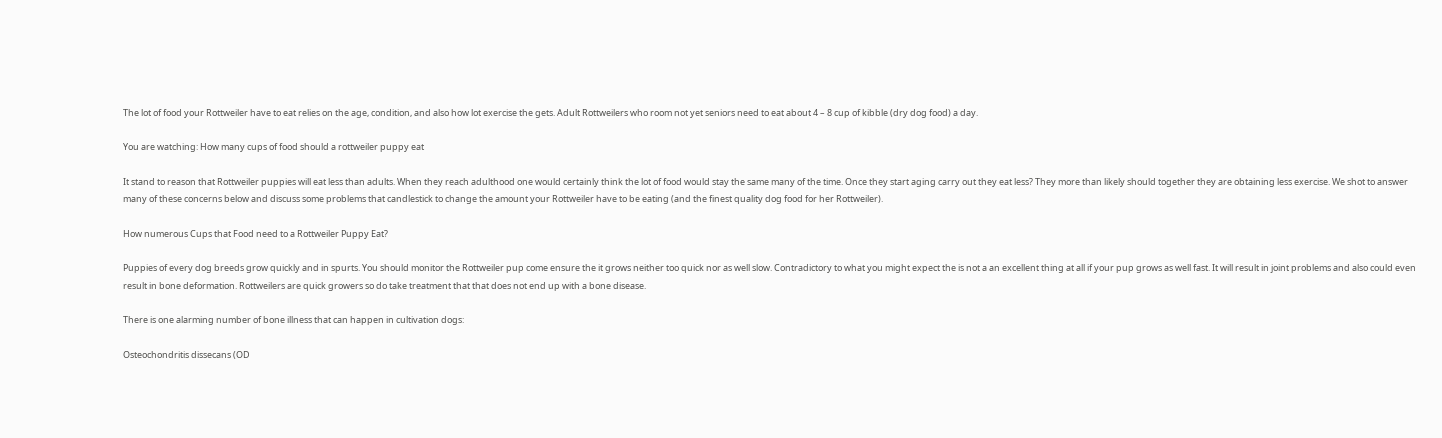The lot of food your Rottweiler have to eat relies on the age, condition, and also how lot exercise the gets. Adult Rottweilers who room not yet seniors need to eat about 4 – 8 cup of kibble (dry dog food) a day.

You are watching: How many cups of food should a rottweiler puppy eat

It stand to reason that Rottweiler puppies will eat less than adults. When they reach adulthood one would certainly think the lot of food would stay the same many of the time. Once they start aging carry out they eat less? They more than likely should together they are obtaining less exercise. We shot to answer many of these concerns below and discuss some problems that candlestick to change the amount your Rottweiler have to be eating (and the finest quality dog food for her Rottweiler).

How numerous Cups that Food need to a Rottweiler Puppy Eat?

Puppies of every dog breeds grow quickly and in spurts. You should monitor the Rottweiler pup come ensure the it grows neither too quick nor as well slow. Contradictory to what you might expect the is not a an excellent thing at all if your pup grows as well fast. It will result in joint problems and also could even result in bone deformation. Rottweilers are quick growers so do take treatment that that does not end up with a bone disease.

There is one alarming number of bone illness that can happen in cultivation dogs:

Osteochondritis dissecans (OD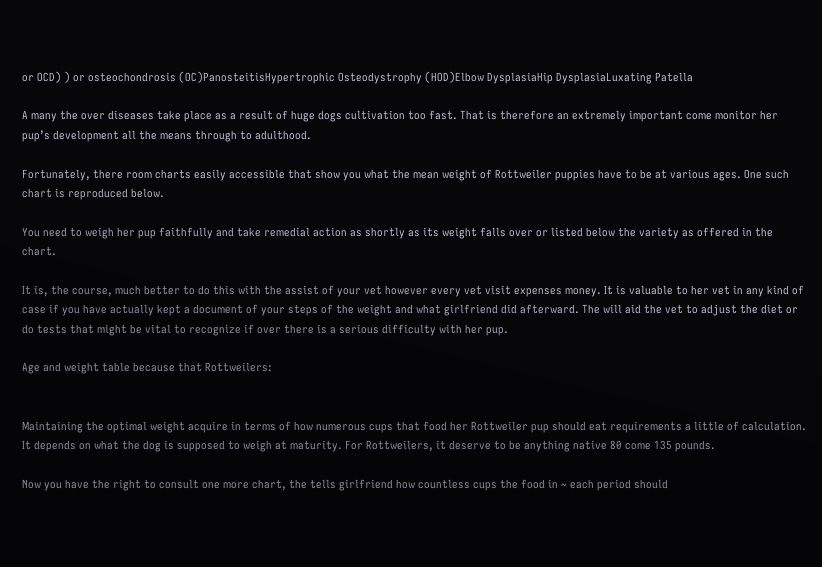or OCD) ) or osteochondrosis (OC)PanosteitisHypertrophic Osteodystrophy (HOD)Elbow DysplasiaHip DysplasiaLuxating Patella

A many the over diseases take place as a result of huge dogs cultivation too fast. That is therefore an extremely important come monitor her pup’s development all the means through to adulthood.

Fortunately, there room charts easily accessible that show you what the mean weight of Rottweiler puppies have to be at various ages. One such chart is reproduced below.

You need to weigh her pup faithfully and take remedial action as shortly as its weight falls over or listed below the variety as offered in the chart.

It is, the course, much better to do this with the assist of your vet however every vet visit expenses money. It is valuable to her vet in any kind of case if you have actually kept a document of your steps of the weight and what girlfriend did afterward. The will aid the vet to adjust the diet or do tests that might be vital to recognize if over there is a serious difficulty with her pup.

Age and weight table because that Rottweilers:


Maintaining the optimal weight acquire in terms of how numerous cups that food her Rottweiler pup should eat requirements a little of calculation. It depends on what the dog is supposed to weigh at maturity. For Rottweilers, it deserve to be anything native 80 come 135 pounds.

Now you have the right to consult one more chart, the tells girlfriend how countless cups the food in ~ each period should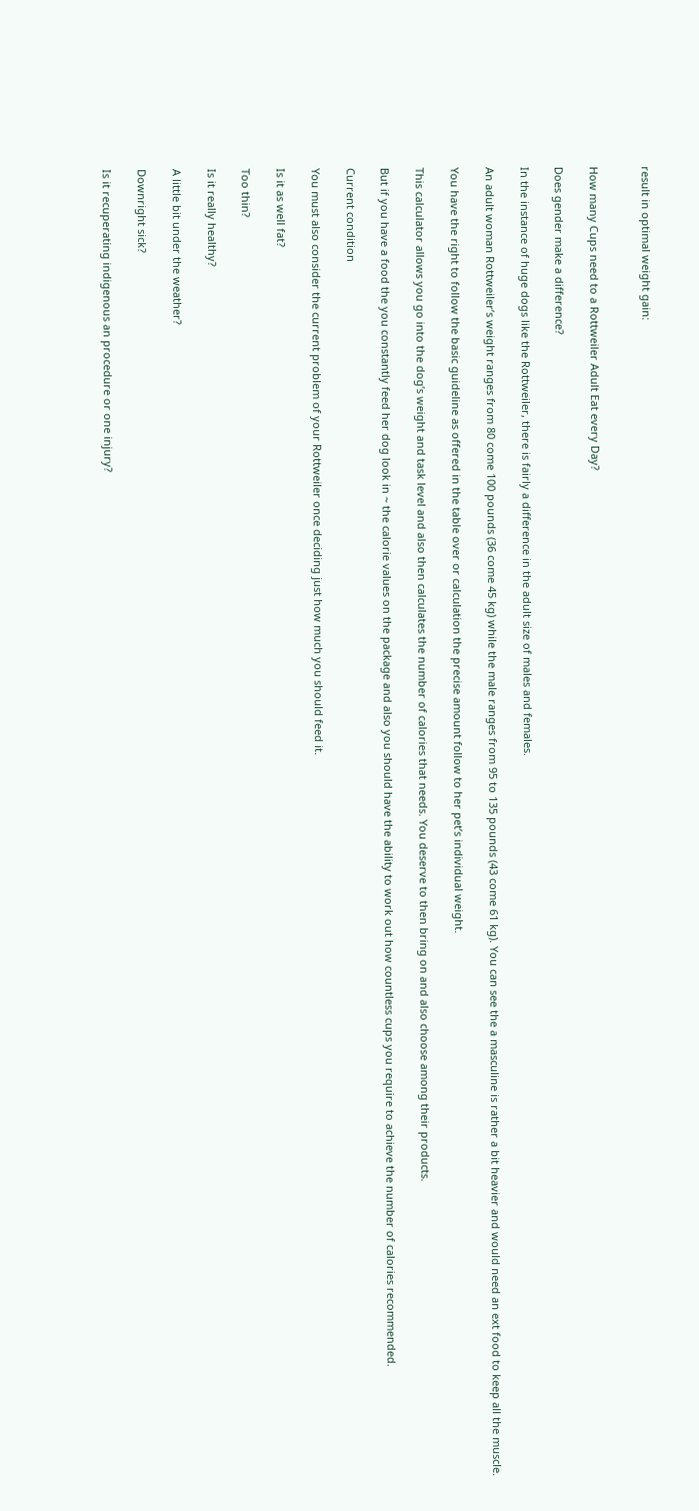result in optimal weight gain:


How many Cups need to a Rottweiler Adult Eat every Day?

Does gender make a difference?

In the instance of huge dogs like the Rottweiler, there is fairly a difference in the adult size of males and females.

An adult woman Rottweiler’s weight ranges from 80 come 100 pounds (36 come 45 kg) while the male ranges from 95 to 135 pounds (43 come 61 kg). You can see the a masculine is rather a bit heavier and would need an ext food to keep all the muscle.

You have the right to follow the basic guideline as offered in the table over or calculation the precise amount follow to her pet’s individual weight.

This calculator allows you go into the dog’s weight and task level and also then calculates the number of calories that needs. You deserve to then bring on and also choose among their products.

But if you have a food the you constantly feed her dog look in ~ the calorie values on the package and also you should have the ability to work out how countless cups you require to achieve the number of calories recommended.

Current condition

You must also consider the current problem of your Rottweiler once deciding just how much you should feed it.

Is it as well fat?

Too thin?

Is it really healthy?

A little bit under the weather?

Downright sick?

Is it recuperating indigenous an procedure or one injury?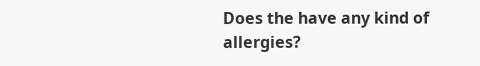Does the have any kind of allergies?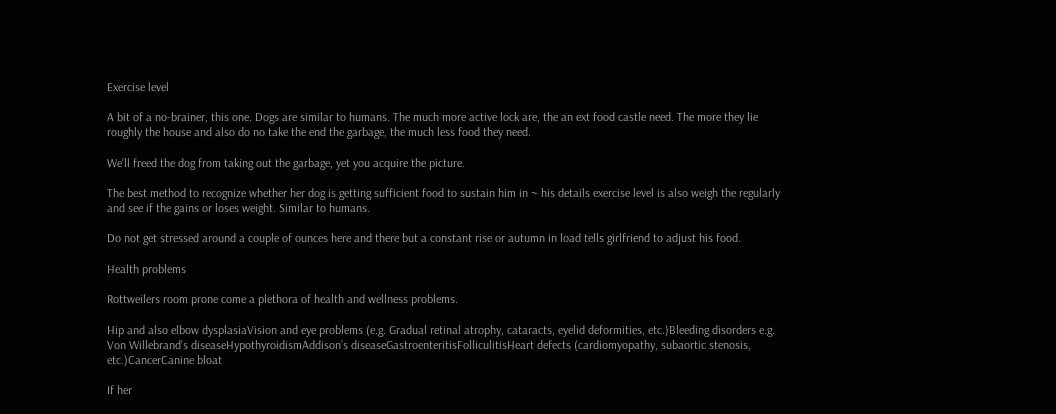Exercise level

A bit of a no-brainer, this one. Dogs are similar to humans. The much more active lock are, the an ext food castle need. The more they lie roughly the house and also do no take the end the garbage, the much less food they need.

We’ll freed the dog from taking out the garbage, yet you acquire the picture.

The best method to recognize whether her dog is getting sufficient food to sustain him in ~ his details exercise level is also weigh the regularly and see if the gains or loses weight. Similar to humans.

Do not get stressed around a couple of ounces here and there but a constant rise or autumn in load tells girlfriend to adjust his food.

Health problems

Rottweilers room prone come a plethora of health and wellness problems.

Hip and also elbow dysplasiaVision and eye problems (e.g. Gradual retinal atrophy, cataracts, eyelid deformities, etc.)Bleeding disorders e.g. Von Willebrand’s diseaseHypothyroidismAddison’s diseaseGastroenteritisFolliculitisHeart defects (cardiomyopathy, subaortic stenosis, etc.)CancerCanine bloat

If her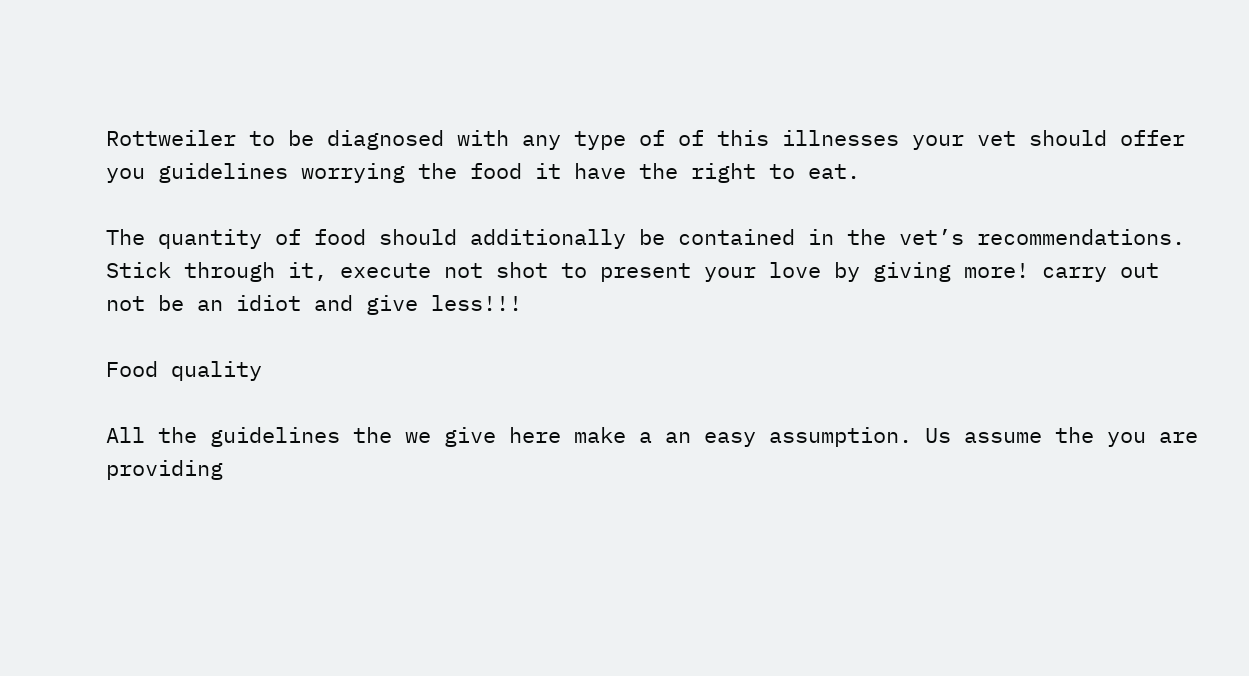Rottweiler to be diagnosed with any type of of this illnesses your vet should offer you guidelines worrying the food it have the right to eat.

The quantity of food should additionally be contained in the vet’s recommendations. Stick through it, execute not shot to present your love by giving more! carry out not be an idiot and give less!!!

Food quality

All the guidelines the we give here make a an easy assumption. Us assume the you are providing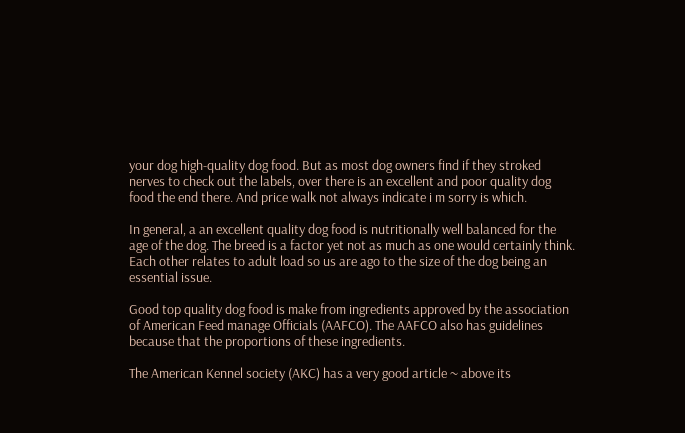your dog high-quality dog food. But as most dog owners find if they stroked nerves to check out the labels, over there is an excellent and poor quality dog food the end there. And price walk not always indicate i m sorry is which.

In general, a an excellent quality dog food is nutritionally well balanced for the age of the dog. The breed is a factor yet not as much as one would certainly think. Each other relates to adult load so us are ago to the size of the dog being an essential issue.

Good top quality dog food is make from ingredients approved by the association of American Feed manage Officials (AAFCO). The AAFCO also has guidelines because that the proportions of these ingredients.

The American Kennel society (AKC) has a very good article ~ above its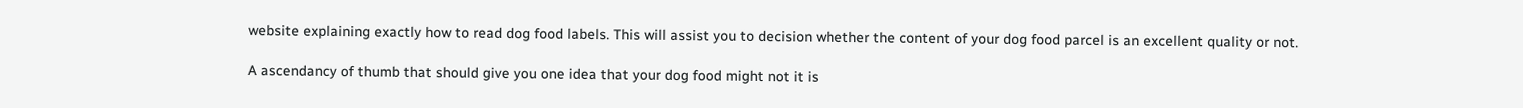website explaining exactly how to read dog food labels. This will assist you to decision whether the content of your dog food parcel is an excellent quality or not.

A ascendancy of thumb that should give you one idea that your dog food might not it is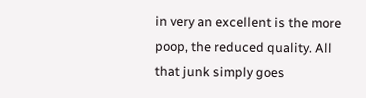in very an excellent is the more poop, the reduced quality. All that junk simply goes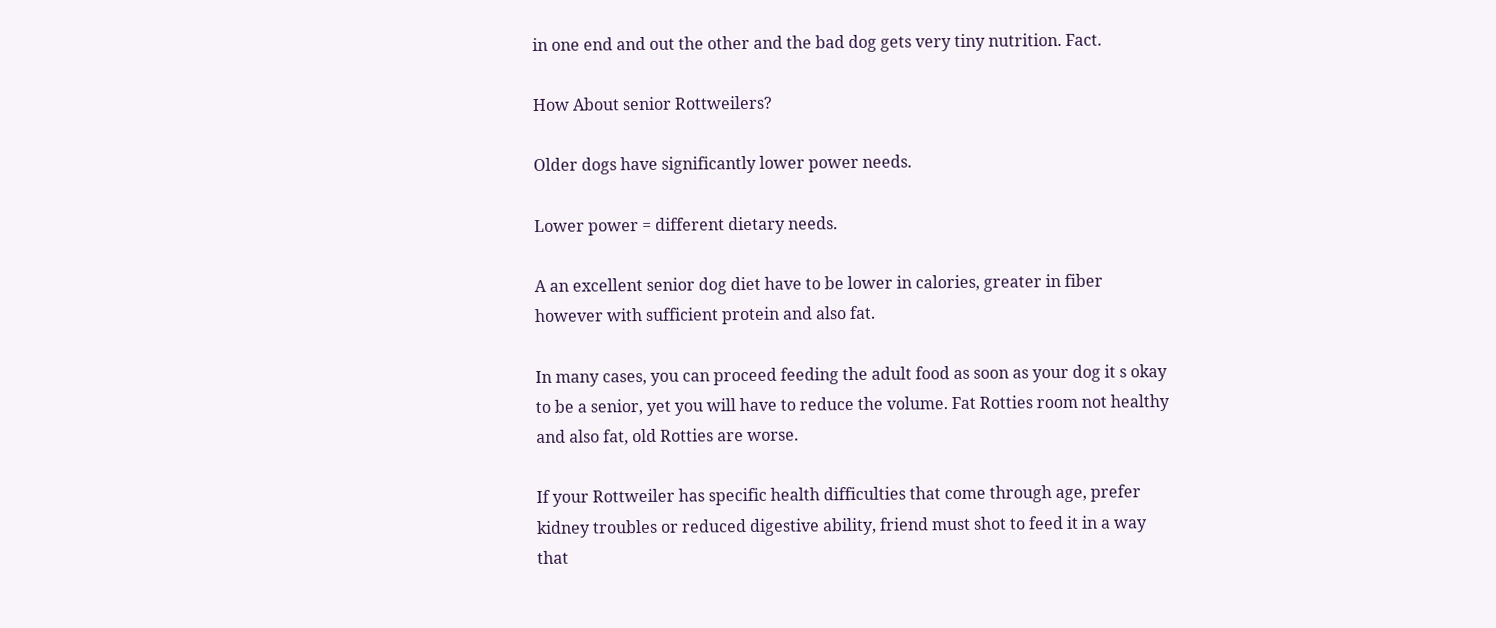in one end and out the other and the bad dog gets very tiny nutrition. Fact.

How About senior Rottweilers?

Older dogs have significantly lower power needs.

Lower power = different dietary needs.

A an excellent senior dog diet have to be lower in calories, greater in fiber however with sufficient protein and also fat.

In many cases, you can proceed feeding the adult food as soon as your dog it s okay to be a senior, yet you will have to reduce the volume. Fat Rotties room not healthy and also fat, old Rotties are worse.

If your Rottweiler has specific health difficulties that come through age, prefer kidney troubles or reduced digestive ability, friend must shot to feed it in a way that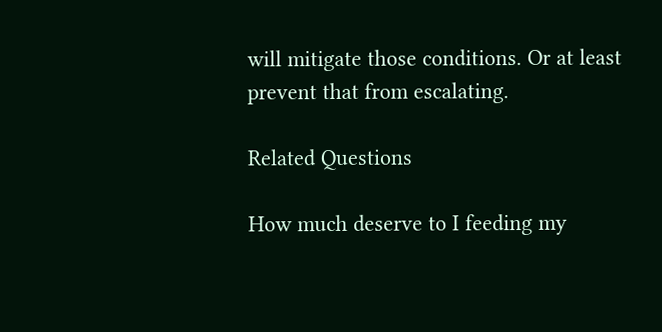will mitigate those conditions. Or at least prevent that from escalating.

Related Questions

How much deserve to I feeding my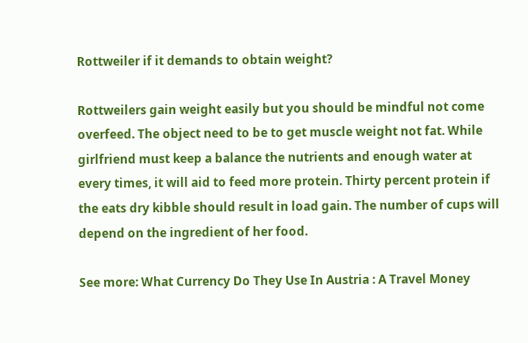Rottweiler if it demands to obtain weight?

Rottweilers gain weight easily but you should be mindful not come overfeed. The object need to be to get muscle weight not fat. While girlfriend must keep a balance the nutrients and enough water at every times, it will aid to feed more protein. Thirty percent protein if the eats dry kibble should result in load gain. The number of cups will depend on the ingredient of her food.

See more: What Currency Do They Use In Austria : A Travel Money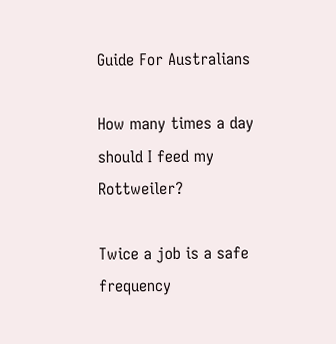Guide For Australians

How many times a day should I feed my Rottweiler?

Twice a job is a safe frequency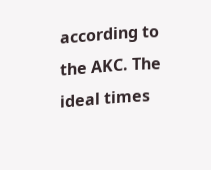according to the AKC. The ideal times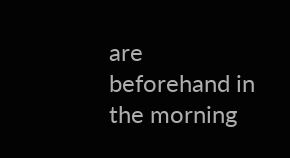are beforehand in the morning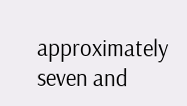approximately seven and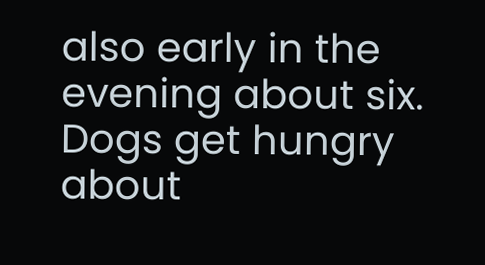also early in the evening about six. Dogs get hungry about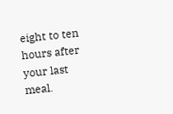eight to ten hours after your last meal.